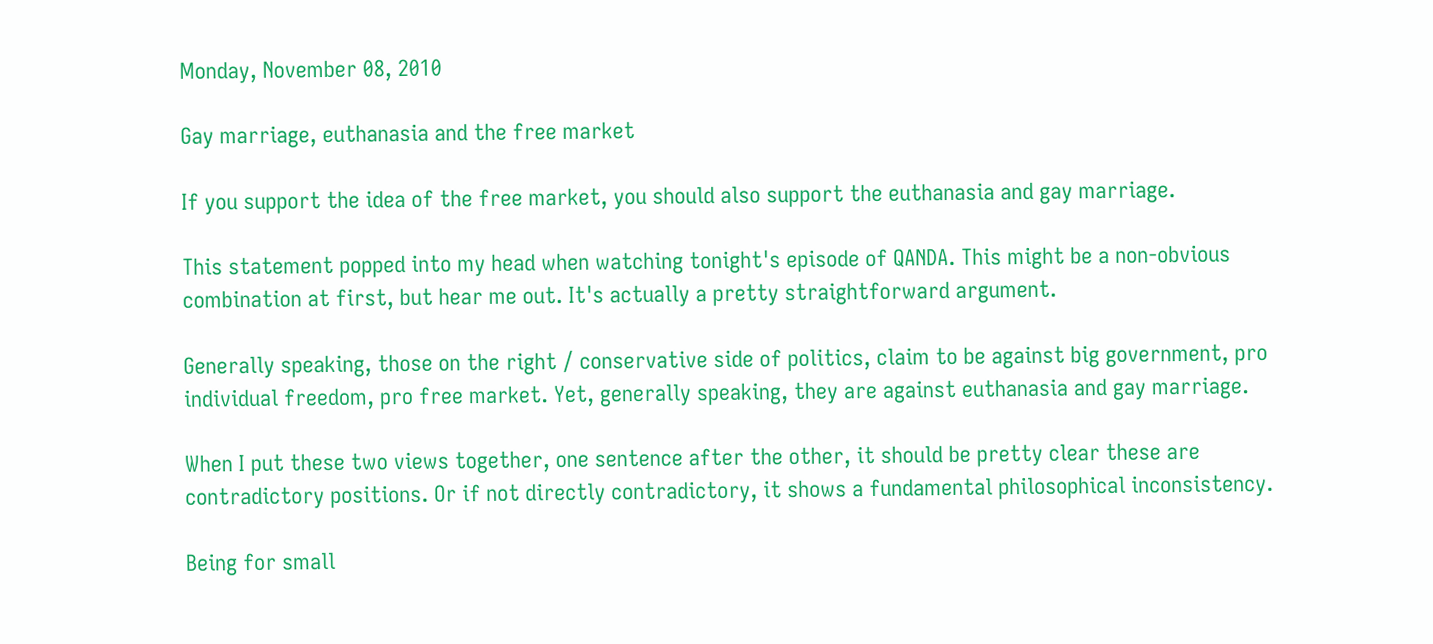Monday, November 08, 2010

Gay marriage, euthanasia and the free market

If you support the idea of the free market, you should also support the euthanasia and gay marriage.

This statement popped into my head when watching tonight's episode of QANDA. This might be a non-obvious combination at first, but hear me out. It's actually a pretty straightforward argument.

Generally speaking, those on the right / conservative side of politics, claim to be against big government, pro individual freedom, pro free market. Yet, generally speaking, they are against euthanasia and gay marriage.

When I put these two views together, one sentence after the other, it should be pretty clear these are contradictory positions. Or if not directly contradictory, it shows a fundamental philosophical inconsistency.

Being for small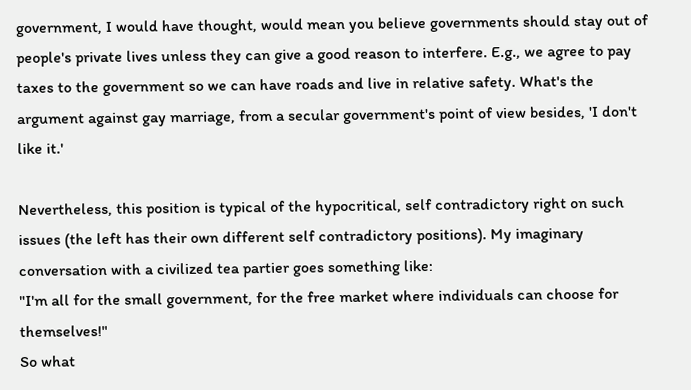government, I would have thought, would mean you believe governments should stay out of people's private lives unless they can give a good reason to interfere. E.g., we agree to pay taxes to the government so we can have roads and live in relative safety. What's the argument against gay marriage, from a secular government's point of view besides, 'I don't like it.'

Nevertheless, this position is typical of the hypocritical, self contradictory right on such issues (the left has their own different self contradictory positions). My imaginary conversation with a civilized tea partier goes something like:
"I'm all for the small government, for the free market where individuals can choose for themselves!"
So what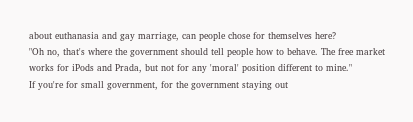about euthanasia and gay marriage, can people chose for themselves here?
"Oh no, that's where the government should tell people how to behave. The free market works for iPods and Prada, but not for any 'moral' position different to mine."
If you're for small government, for the government staying out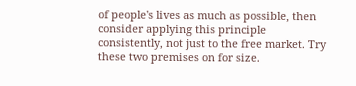of people's lives as much as possible, then consider applying this principle consistently, not just to the free market. Try these two premises on for size.